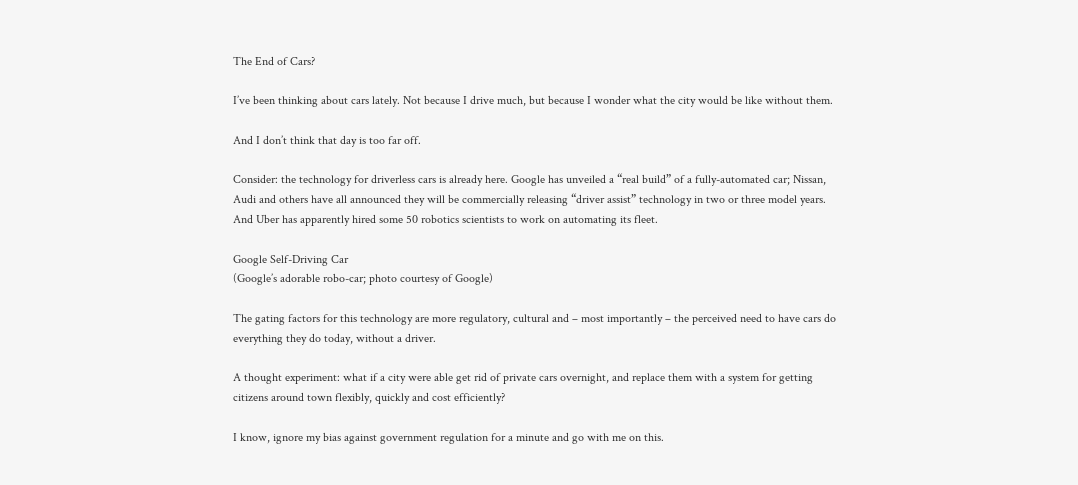The End of Cars?

I’ve been thinking about cars lately. Not because I drive much, but because I wonder what the city would be like without them.

And I don’t think that day is too far off.

Consider: the technology for driverless cars is already here. Google has unveiled a “real build” of a fully-automated car; Nissan, Audi and others have all announced they will be commercially releasing “driver assist” technology in two or three model years.  And Uber has apparently hired some 50 robotics scientists to work on automating its fleet.

Google Self-Driving Car
(Google’s adorable robo-car; photo courtesy of Google)

The gating factors for this technology are more regulatory, cultural and – most importantly – the perceived need to have cars do everything they do today, without a driver.

A thought experiment: what if a city were able get rid of private cars overnight, and replace them with a system for getting citizens around town flexibly, quickly and cost efficiently?

I know, ignore my bias against government regulation for a minute and go with me on this.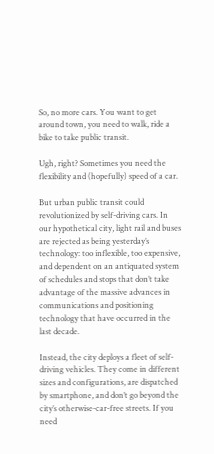So, no more cars. You want to get around town, you need to walk, ride a bike to take public transit.

Ugh, right? Sometimes you need the flexibility and (hopefully) speed of a car.

But urban public transit could revolutionized by self-driving cars. In our hypothetical city, light rail and buses are rejected as being yesterday’s technology: too inflexible, too expensive, and dependent on an antiquated system of schedules and stops that don’t take advantage of the massive advances in communications and positioning technology that have occurred in the last decade.

Instead, the city deploys a fleet of self-driving vehicles. They come in different sizes and configurations, are dispatched by smartphone, and don’t go beyond the city’s otherwise-car-free streets. If you need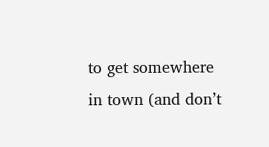to get somewhere in town (and don’t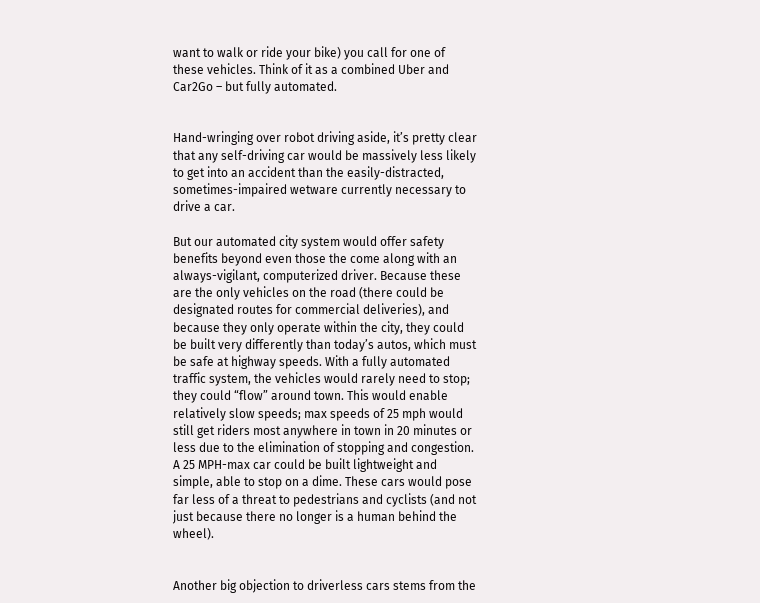want to walk or ride your bike) you call for one of these vehicles. Think of it as a combined Uber and Car2Go – but fully automated.


Hand-wringing over robot driving aside, it’s pretty clear that any self-driving car would be massively less likely to get into an accident than the easily-distracted, sometimes-impaired wetware currently necessary to drive a car.

But our automated city system would offer safety benefits beyond even those the come along with an always-vigilant, computerized driver. Because these are the only vehicles on the road (there could be designated routes for commercial deliveries), and because they only operate within the city, they could be built very differently than today’s autos, which must be safe at highway speeds. With a fully automated traffic system, the vehicles would rarely need to stop; they could “flow” around town. This would enable relatively slow speeds; max speeds of 25 mph would still get riders most anywhere in town in 20 minutes or less due to the elimination of stopping and congestion. A 25 MPH-max car could be built lightweight and simple, able to stop on a dime. These cars would pose far less of a threat to pedestrians and cyclists (and not just because there no longer is a human behind the wheel).


Another big objection to driverless cars stems from the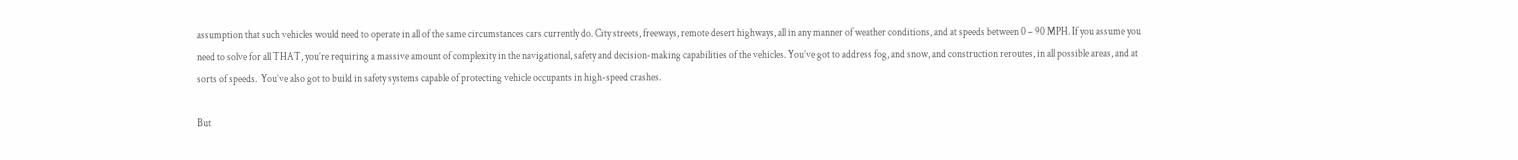assumption that such vehicles would need to operate in all of the same circumstances cars currently do. City streets, freeways, remote desert highways, all in any manner of weather conditions, and at speeds between 0 – 90 MPH. If you assume you need to solve for all THAT, you’re requiring a massive amount of complexity in the navigational, safety and decision-making capabilities of the vehicles. You’ve got to address fog, and snow, and construction reroutes, in all possible areas, and at sorts of speeds.  You’ve also got to build in safety systems capable of protecting vehicle occupants in high-speed crashes.

But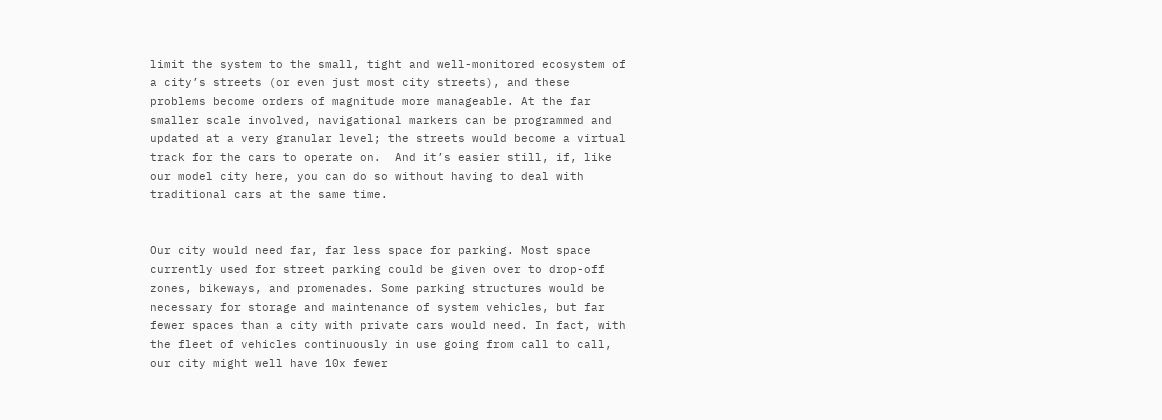limit the system to the small, tight and well-monitored ecosystem of a city’s streets (or even just most city streets), and these problems become orders of magnitude more manageable. At the far smaller scale involved, navigational markers can be programmed and updated at a very granular level; the streets would become a virtual track for the cars to operate on.  And it’s easier still, if, like our model city here, you can do so without having to deal with traditional cars at the same time.


Our city would need far, far less space for parking. Most space currently used for street parking could be given over to drop-off zones, bikeways, and promenades. Some parking structures would be necessary for storage and maintenance of system vehicles, but far fewer spaces than a city with private cars would need. In fact, with the fleet of vehicles continuously in use going from call to call, our city might well have 10x fewer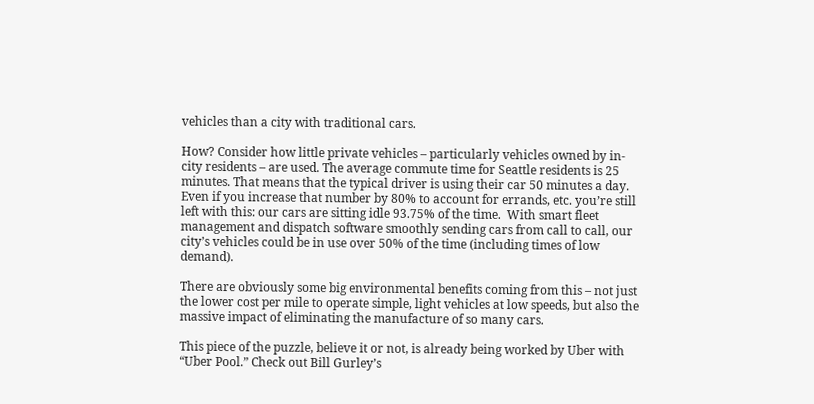vehicles than a city with traditional cars.

How? Consider how little private vehicles – particularly vehicles owned by in-city residents – are used. The average commute time for Seattle residents is 25 minutes. That means that the typical driver is using their car 50 minutes a day. Even if you increase that number by 80% to account for errands, etc. you’re still left with this: our cars are sitting idle 93.75% of the time.  With smart fleet management and dispatch software smoothly sending cars from call to call, our city’s vehicles could be in use over 50% of the time (including times of low demand).

There are obviously some big environmental benefits coming from this – not just the lower cost per mile to operate simple, light vehicles at low speeds, but also the massive impact of eliminating the manufacture of so many cars.

This piece of the puzzle, believe it or not, is already being worked by Uber with “Uber Pool.” Check out Bill Gurley’s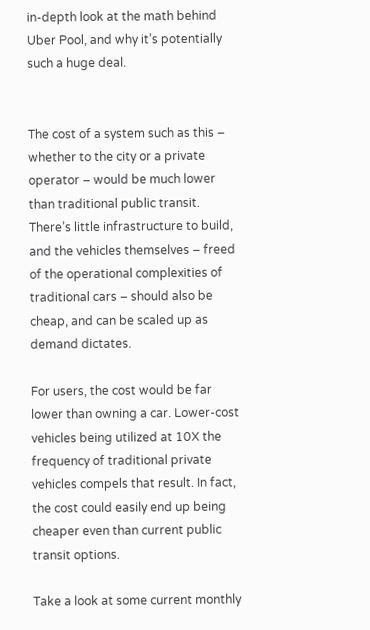in-depth look at the math behind Uber Pool, and why it’s potentially such a huge deal.


The cost of a system such as this – whether to the city or a private operator – would be much lower than traditional public transit. There’s little infrastructure to build, and the vehicles themselves – freed of the operational complexities of traditional cars – should also be cheap, and can be scaled up as demand dictates.

For users, the cost would be far lower than owning a car. Lower-cost vehicles being utilized at 10X the frequency of traditional private vehicles compels that result. In fact, the cost could easily end up being cheaper even than current public transit options.

Take a look at some current monthly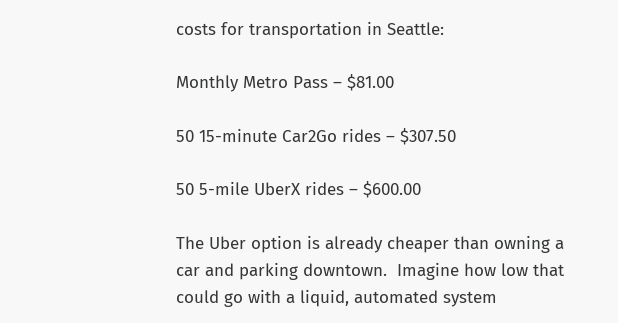costs for transportation in Seattle:

Monthly Metro Pass – $81.00

50 15-minute Car2Go rides – $307.50

50 5-mile UberX rides – $600.00

The Uber option is already cheaper than owning a car and parking downtown.  Imagine how low that could go with a liquid, automated system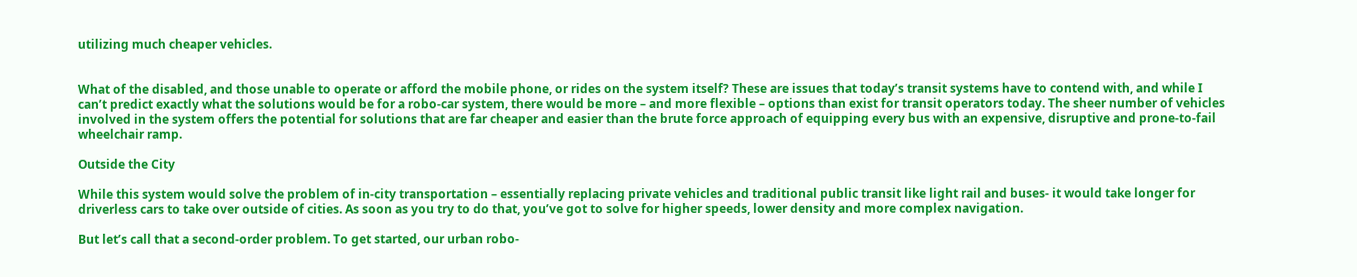utilizing much cheaper vehicles.


What of the disabled, and those unable to operate or afford the mobile phone, or rides on the system itself? These are issues that today’s transit systems have to contend with, and while I can’t predict exactly what the solutions would be for a robo-car system, there would be more – and more flexible – options than exist for transit operators today. The sheer number of vehicles involved in the system offers the potential for solutions that are far cheaper and easier than the brute force approach of equipping every bus with an expensive, disruptive and prone-to-fail wheelchair ramp.

Outside the City

While this system would solve the problem of in-city transportation – essentially replacing private vehicles and traditional public transit like light rail and buses- it would take longer for driverless cars to take over outside of cities. As soon as you try to do that, you’ve got to solve for higher speeds, lower density and more complex navigation.

But let’s call that a second-order problem. To get started, our urban robo-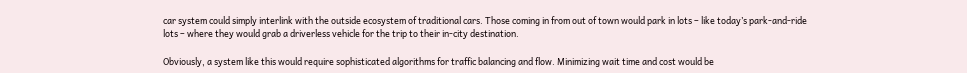car system could simply interlink with the outside ecosystem of traditional cars. Those coming in from out of town would park in lots – like today’s park-and-ride lots – where they would grab a driverless vehicle for the trip to their in-city destination.

Obviously, a system like this would require sophisticated algorithms for traffic balancing and flow. Minimizing wait time and cost would be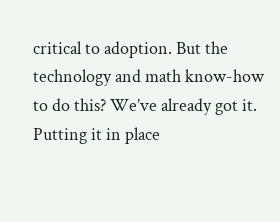critical to adoption. But the technology and math know-how to do this? We’ve already got it. Putting it in place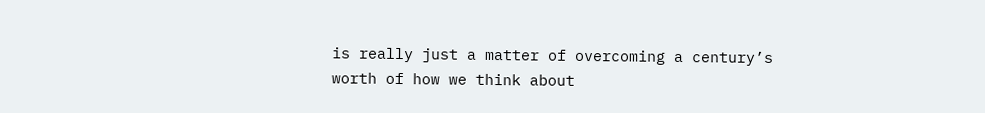is really just a matter of overcoming a century’s worth of how we think about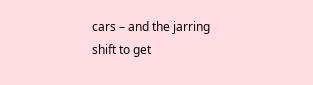cars – and the jarring shift to get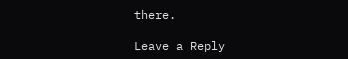there.

Leave a Reply